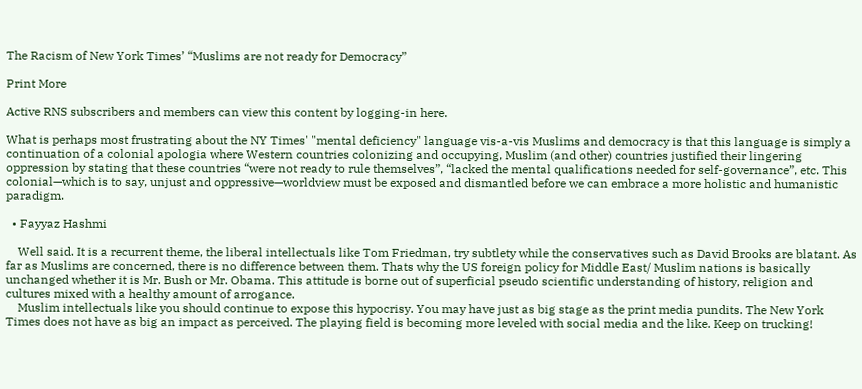The Racism of New York Times’ “Muslims are not ready for Democracy”

Print More

Active RNS subscribers and members can view this content by logging-in here.

What is perhaps most frustrating about the NY Times' "mental deficiency" language vis-a-vis Muslims and democracy is that this language is simply a continuation of a colonial apologia where Western countries colonizing and occupying, Muslim (and other) countries justified their lingering oppression by stating that these countries “were not ready to rule themselves”, “lacked the mental qualifications needed for self-governance”, etc. This colonial—which is to say, unjust and oppressive—worldview must be exposed and dismantled before we can embrace a more holistic and humanistic paradigm.

  • Fayyaz Hashmi

    Well said. It is a recurrent theme, the liberal intellectuals like Tom Friedman, try subtlety while the conservatives such as David Brooks are blatant. As far as Muslims are concerned, there is no difference between them. Thats why the US foreign policy for Middle East/ Muslim nations is basically unchanged whether it is Mr. Bush or Mr. Obama. This attitude is borne out of superficial pseudo scientific understanding of history, religion and cultures mixed with a healthy amount of arrogance.
    Muslim intellectuals like you should continue to expose this hypocrisy. You may have just as big stage as the print media pundits. The New York Times does not have as big an impact as perceived. The playing field is becoming more leveled with social media and the like. Keep on trucking!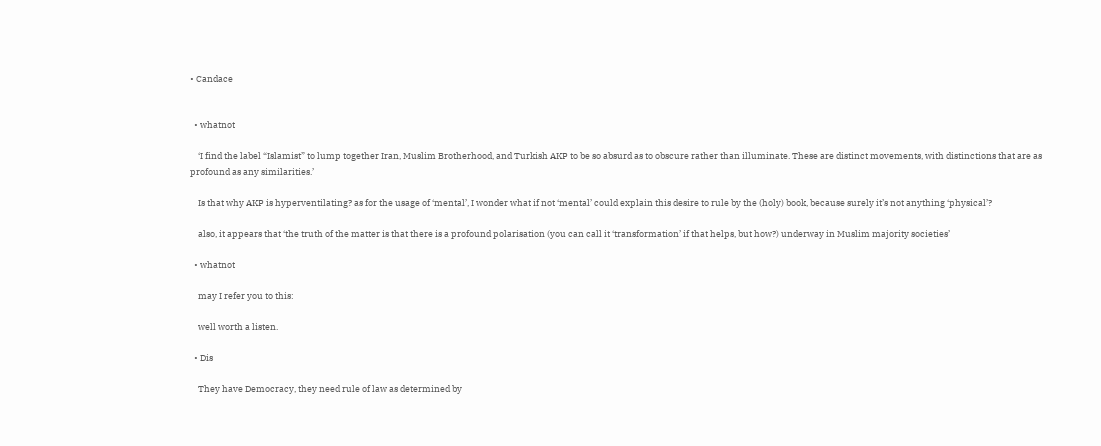• Candace


  • whatnot

    ‘I find the label “Islamist” to lump together Iran, Muslim Brotherhood, and Turkish AKP to be so absurd as to obscure rather than illuminate. These are distinct movements, with distinctions that are as profound as any similarities.’

    Is that why AKP is hyperventilating? as for the usage of ‘mental’, I wonder what if not ‘mental’ could explain this desire to rule by the (holy) book, because surely it’s not anything ‘physical’?

    also, it appears that ‘the truth of the matter is that there is a profound polarisation (you can call it ‘transformation’ if that helps, but how?) underway in Muslim majority societies’

  • whatnot

    may I refer you to this:

    well worth a listen.

  • Dis

    They have Democracy, they need rule of law as determined by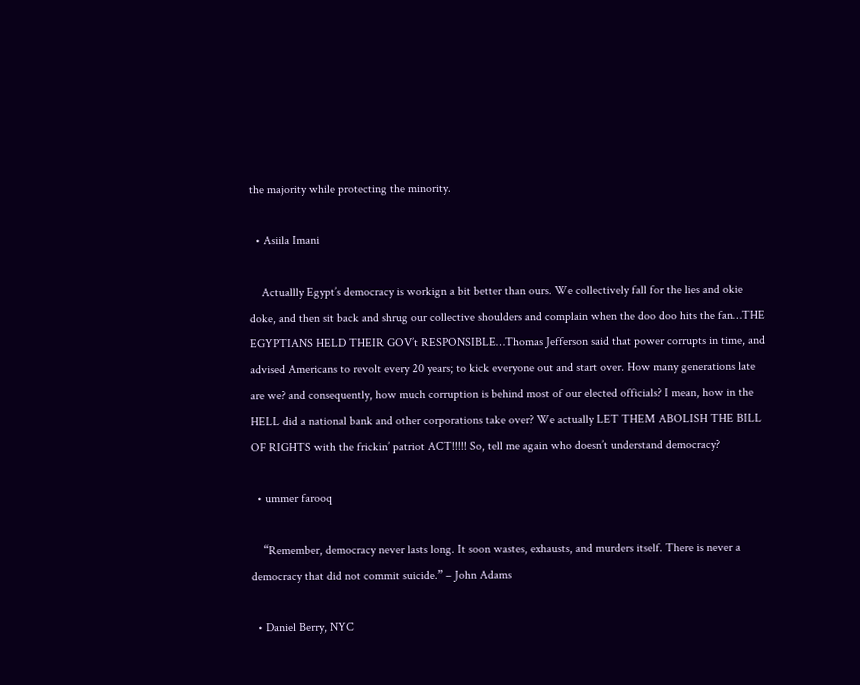the majority while protecting the minority.

  • Asiila Imani

    Actuallly Egypt’s democracy is workign a bit better than ours. We collectively fall for the lies and okie doke, and then sit back and shrug our collective shoulders and complain when the doo doo hits the fan…THE EGYPTIANS HELD THEIR GOV’t RESPONSIBLE…Thomas Jefferson said that power corrupts in time, and advised Americans to revolt every 20 years; to kick everyone out and start over. How many generations late are we? and consequently, how much corruption is behind most of our elected officials? I mean, how in the HELL did a national bank and other corporations take over? We actually LET THEM ABOLISH THE BILL OF RIGHTS with the frickin’ patriot ACT!!!!! So, tell me again who doesn’t understand democracy?

  • ummer farooq

    “Remember, democracy never lasts long. It soon wastes, exhausts, and murders itself. There is never a democracy that did not commit suicide.” – John Adams

  • Daniel Berry, NYC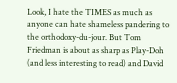Look, I hate the TIMES as much as anyone can hate shameless pandering to the orthodoxy-du-jour. But Tom Friedman is about as sharp as Play-Doh (and less interesting to read) and David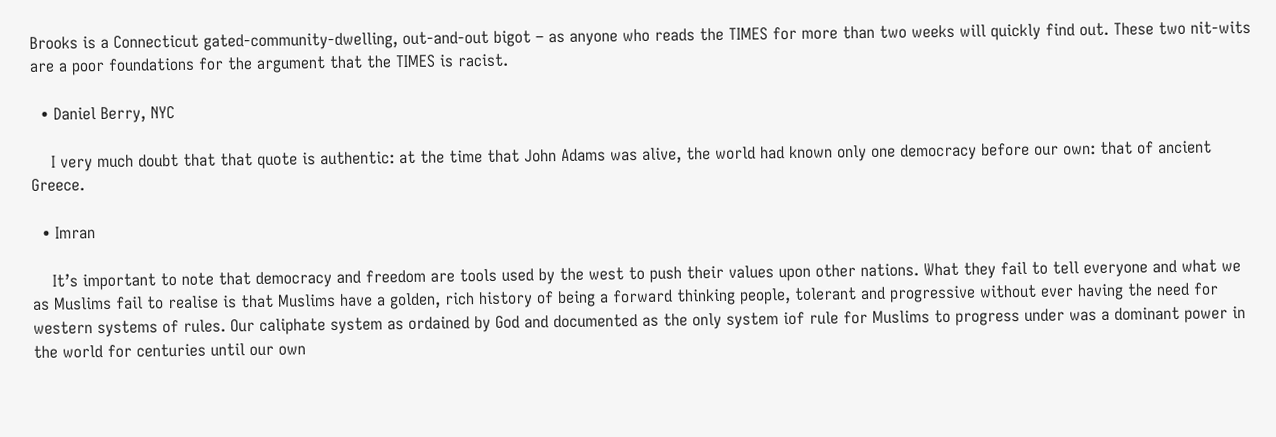Brooks is a Connecticut gated-community-dwelling, out-and-out bigot – as anyone who reads the TIMES for more than two weeks will quickly find out. These two nit-wits are a poor foundations for the argument that the TIMES is racist.

  • Daniel Berry, NYC

    I very much doubt that that quote is authentic: at the time that John Adams was alive, the world had known only one democracy before our own: that of ancient Greece.

  • Imran

    It’s important to note that democracy and freedom are tools used by the west to push their values upon other nations. What they fail to tell everyone and what we as Muslims fail to realise is that Muslims have a golden, rich history of being a forward thinking people, tolerant and progressive without ever having the need for western systems of rules. Our caliphate system as ordained by God and documented as the only system iof rule for Muslims to progress under was a dominant power in the world for centuries until our own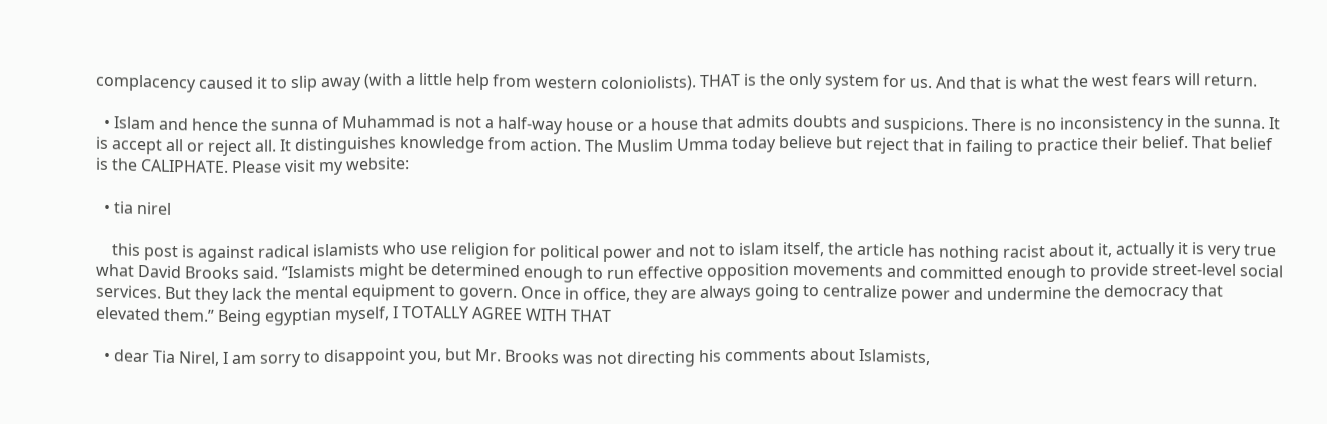complacency caused it to slip away (with a little help from western coloniolists). THAT is the only system for us. And that is what the west fears will return.

  • Islam and hence the sunna of Muhammad is not a half-way house or a house that admits doubts and suspicions. There is no inconsistency in the sunna. It is accept all or reject all. It distinguishes knowledge from action. The Muslim Umma today believe but reject that in failing to practice their belief. That belief is the CALIPHATE. Please visit my website:

  • tia nirel

    this post is against radical islamists who use religion for political power and not to islam itself, the article has nothing racist about it, actually it is very true what David Brooks said. “Islamists might be determined enough to run effective opposition movements and committed enough to provide street-level social services. But they lack the mental equipment to govern. Once in office, they are always going to centralize power and undermine the democracy that elevated them.” Being egyptian myself, I TOTALLY AGREE WITH THAT

  • dear Tia Nirel, I am sorry to disappoint you, but Mr. Brooks was not directing his comments about Islamists,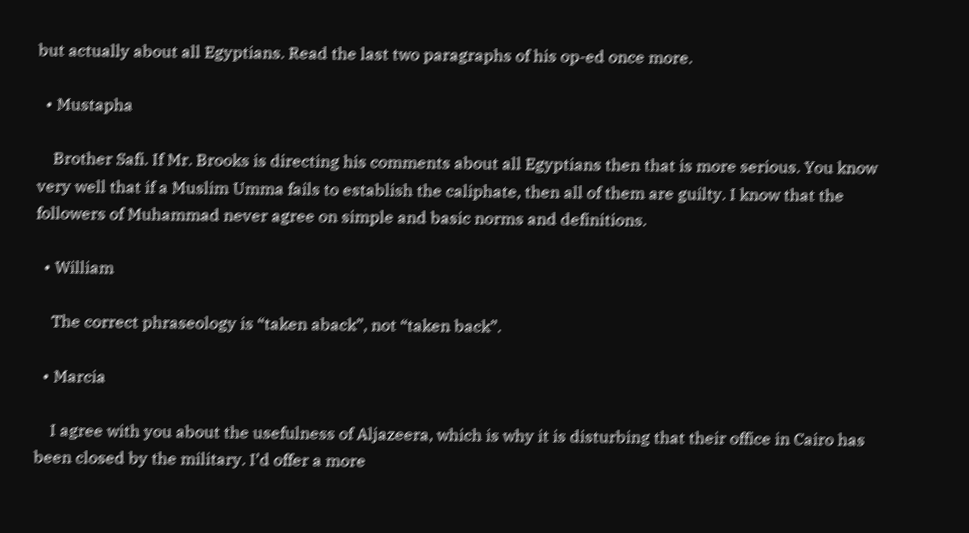but actually about all Egyptians. Read the last two paragraphs of his op-ed once more.

  • Mustapha

    Brother Safi. If Mr. Brooks is directing his comments about all Egyptians then that is more serious. You know very well that if a Muslim Umma fails to establish the caliphate, then all of them are guilty. I know that the followers of Muhammad never agree on simple and basic norms and definitions.

  • William

    The correct phraseology is “taken aback”, not “taken back”.

  • Marcia

    I agree with you about the usefulness of Aljazeera, which is why it is disturbing that their office in Cairo has been closed by the military. I’d offer a more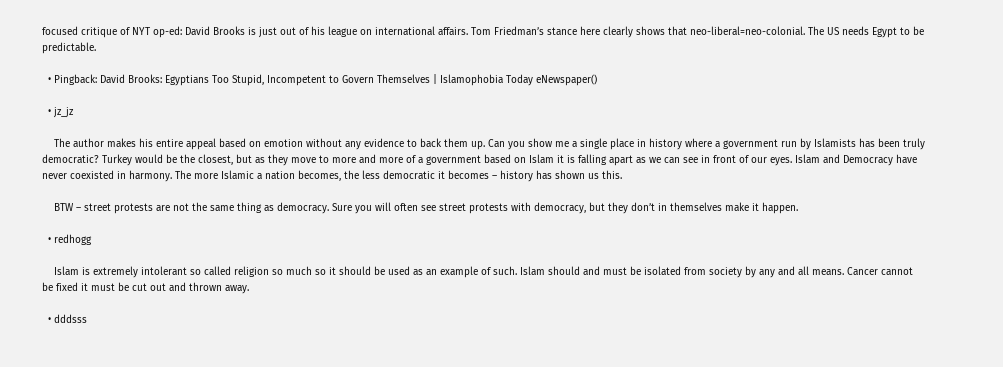focused critique of NYT op-ed: David Brooks is just out of his league on international affairs. Tom Friedman’s stance here clearly shows that neo-liberal=neo-colonial. The US needs Egypt to be predictable.

  • Pingback: David Brooks: Egyptians Too Stupid, Incompetent to Govern Themselves | Islamophobia Today eNewspaper()

  • jz_jz

    The author makes his entire appeal based on emotion without any evidence to back them up. Can you show me a single place in history where a government run by Islamists has been truly democratic? Turkey would be the closest, but as they move to more and more of a government based on Islam it is falling apart as we can see in front of our eyes. Islam and Democracy have never coexisted in harmony. The more Islamic a nation becomes, the less democratic it becomes – history has shown us this.

    BTW – street protests are not the same thing as democracy. Sure you will often see street protests with democracy, but they don’t in themselves make it happen.

  • redhogg

    Islam is extremely intolerant so called religion so much so it should be used as an example of such. Islam should and must be isolated from society by any and all means. Cancer cannot be fixed it must be cut out and thrown away.

  • dddsss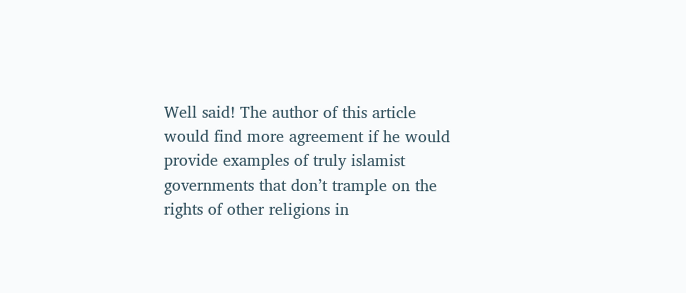Well said! The author of this article would find more agreement if he would provide examples of truly islamist governments that don’t trample on the rights of other religions in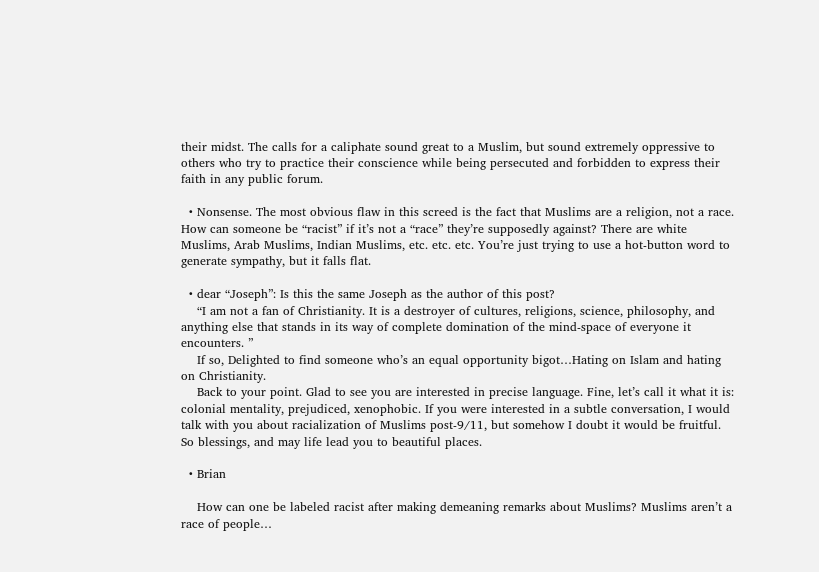their midst. The calls for a caliphate sound great to a Muslim, but sound extremely oppressive to others who try to practice their conscience while being persecuted and forbidden to express their faith in any public forum.

  • Nonsense. The most obvious flaw in this screed is the fact that Muslims are a religion, not a race. How can someone be “racist” if it’s not a “race” they’re supposedly against? There are white Muslims, Arab Muslims, Indian Muslims, etc. etc. etc. You’re just trying to use a hot-button word to generate sympathy, but it falls flat.

  • dear “Joseph”: Is this the same Joseph as the author of this post?
    “I am not a fan of Christianity. It is a destroyer of cultures, religions, science, philosophy, and anything else that stands in its way of complete domination of the mind-space of everyone it encounters. ”
    If so, Delighted to find someone who’s an equal opportunity bigot…Hating on Islam and hating on Christianity.
    Back to your point. Glad to see you are interested in precise language. Fine, let’s call it what it is: colonial mentality, prejudiced, xenophobic. If you were interested in a subtle conversation, I would talk with you about racialization of Muslims post-9/11, but somehow I doubt it would be fruitful. So blessings, and may life lead you to beautiful places.

  • Brian

    How can one be labeled racist after making demeaning remarks about Muslims? Muslims aren’t a race of people…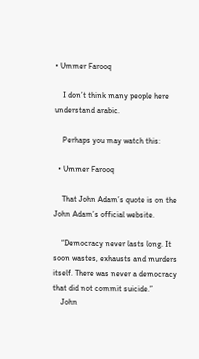• Ummer Farooq

    I don’t think many people here understand arabic.

    Perhaps you may watch this:

  • Ummer Farooq

    That John Adam’s quote is on the John Adam’s official website.

    “Democracy never lasts long. It soon wastes, exhausts and murders itself. There was never a democracy that did not commit suicide.”
    John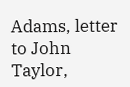Adams, letter to John Taylor,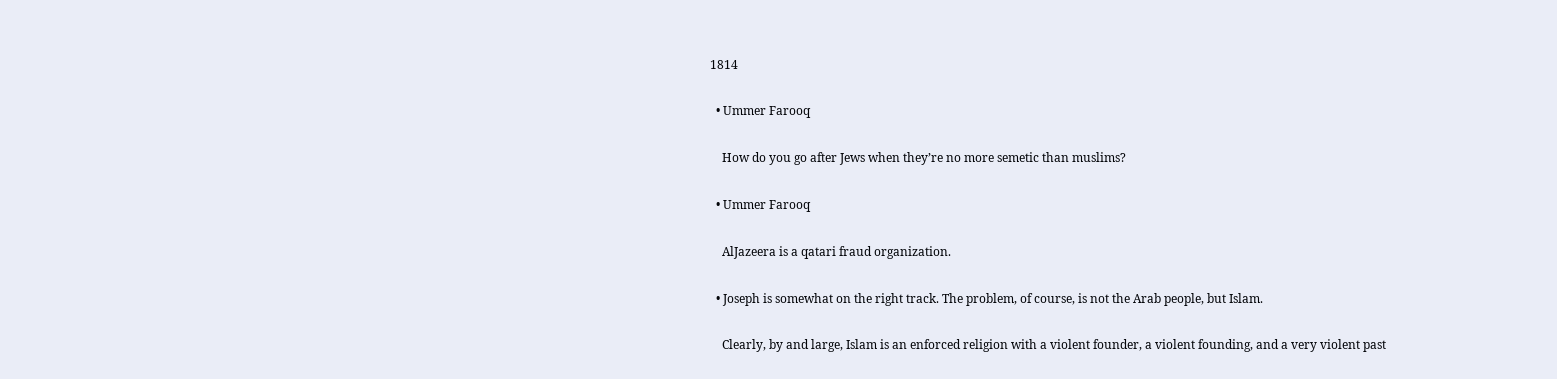1814

  • Ummer Farooq

    How do you go after Jews when they’re no more semetic than muslims?

  • Ummer Farooq

    AlJazeera is a qatari fraud organization.

  • Joseph is somewhat on the right track. The problem, of course, is not the Arab people, but Islam.

    Clearly, by and large, Islam is an enforced religion with a violent founder, a violent founding, and a very violent past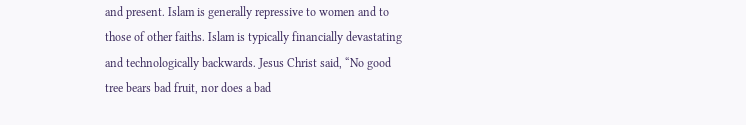and present. Islam is generally repressive to women and to those of other faiths. Islam is typically financially devastating and technologically backwards. Jesus Christ said, “No good tree bears bad fruit, nor does a bad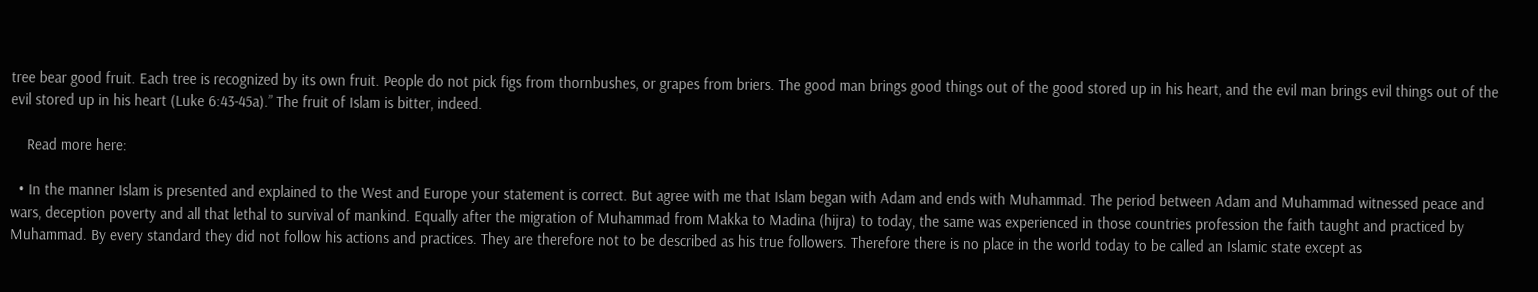tree bear good fruit. Each tree is recognized by its own fruit. People do not pick figs from thornbushes, or grapes from briers. The good man brings good things out of the good stored up in his heart, and the evil man brings evil things out of the evil stored up in his heart (Luke 6:43-45a).” The fruit of Islam is bitter, indeed.

    Read more here:

  • In the manner Islam is presented and explained to the West and Europe your statement is correct. But agree with me that Islam began with Adam and ends with Muhammad. The period between Adam and Muhammad witnessed peace and wars, deception poverty and all that lethal to survival of mankind. Equally after the migration of Muhammad from Makka to Madina (hijra) to today, the same was experienced in those countries profession the faith taught and practiced by Muhammad. By every standard they did not follow his actions and practices. They are therefore not to be described as his true followers. Therefore there is no place in the world today to be called an Islamic state except as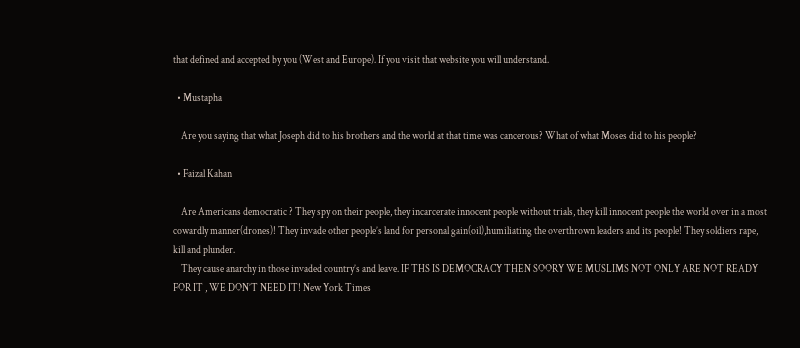that defined and accepted by you (West and Europe). If you visit that website you will understand.

  • Mustapha

    Are you saying that what Joseph did to his brothers and the world at that time was cancerous? What of what Moses did to his people?

  • Faizal Kahan

    Are Americans democratic ? They spy on their people, they incarcerate innocent people without trials, they kill innocent people the world over in a most cowardly manner(drones)! They invade other people’s land for personal gain(oil),humiliating the overthrown leaders and its people! They soldiers rape, kill and plunder.
    They cause anarchy in those invaded country’s and leave. IF THS IS DEMOCRACY THEN SOORY WE MUSLIMS NOT ONLY ARE NOT READY FOR IT , WE DON’T NEED IT! New York Times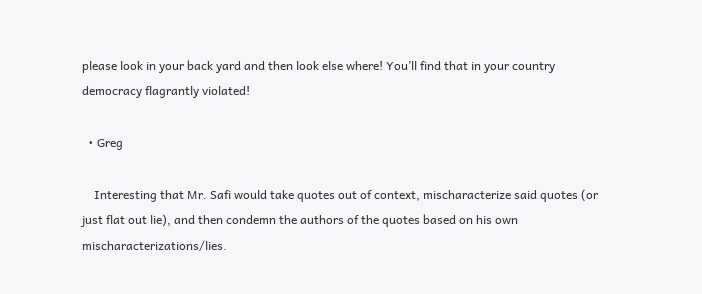please look in your back yard and then look else where! You’ll find that in your country democracy flagrantly violated!

  • Greg

    Interesting that Mr. Safi would take quotes out of context, mischaracterize said quotes (or just flat out lie), and then condemn the authors of the quotes based on his own mischaracterizations/lies.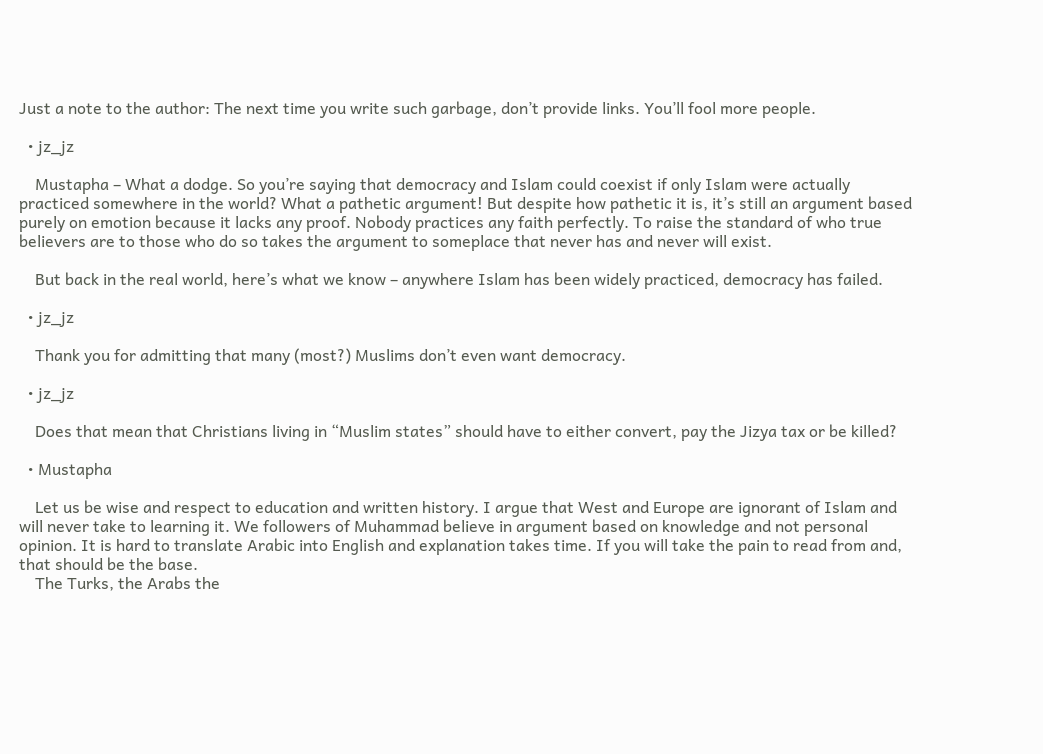Just a note to the author: The next time you write such garbage, don’t provide links. You’ll fool more people.

  • jz_jz

    Mustapha – What a dodge. So you’re saying that democracy and Islam could coexist if only Islam were actually practiced somewhere in the world? What a pathetic argument! But despite how pathetic it is, it’s still an argument based purely on emotion because it lacks any proof. Nobody practices any faith perfectly. To raise the standard of who true believers are to those who do so takes the argument to someplace that never has and never will exist.

    But back in the real world, here’s what we know – anywhere Islam has been widely practiced, democracy has failed.

  • jz_jz

    Thank you for admitting that many (most?) Muslims don’t even want democracy.

  • jz_jz

    Does that mean that Christians living in “Muslim states” should have to either convert, pay the Jizya tax or be killed?

  • Mustapha

    Let us be wise and respect to education and written history. I argue that West and Europe are ignorant of Islam and will never take to learning it. We followers of Muhammad believe in argument based on knowledge and not personal opinion. It is hard to translate Arabic into English and explanation takes time. If you will take the pain to read from and, that should be the base.
    The Turks, the Arabs the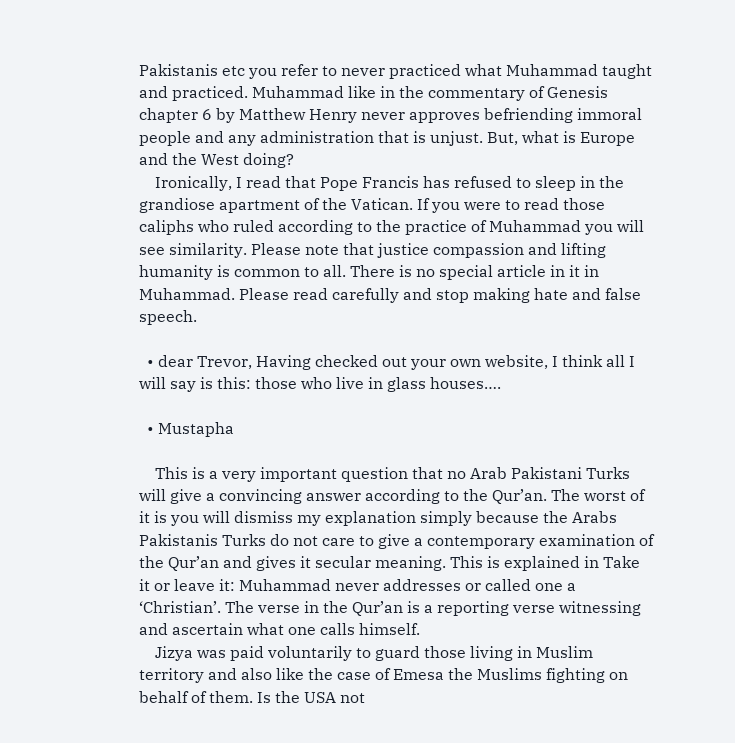Pakistanis etc you refer to never practiced what Muhammad taught and practiced. Muhammad like in the commentary of Genesis chapter 6 by Matthew Henry never approves befriending immoral people and any administration that is unjust. But, what is Europe and the West doing?
    Ironically, I read that Pope Francis has refused to sleep in the grandiose apartment of the Vatican. If you were to read those caliphs who ruled according to the practice of Muhammad you will see similarity. Please note that justice compassion and lifting humanity is common to all. There is no special article in it in Muhammad. Please read carefully and stop making hate and false speech.

  • dear Trevor, Having checked out your own website, I think all I will say is this: those who live in glass houses….

  • Mustapha

    This is a very important question that no Arab Pakistani Turks will give a convincing answer according to the Qur’an. The worst of it is you will dismiss my explanation simply because the Arabs Pakistanis Turks do not care to give a contemporary examination of the Qur’an and gives it secular meaning. This is explained in Take it or leave it: Muhammad never addresses or called one a ‘Christian’. The verse in the Qur’an is a reporting verse witnessing and ascertain what one calls himself.
    Jizya was paid voluntarily to guard those living in Muslim territory and also like the case of Emesa the Muslims fighting on behalf of them. Is the USA not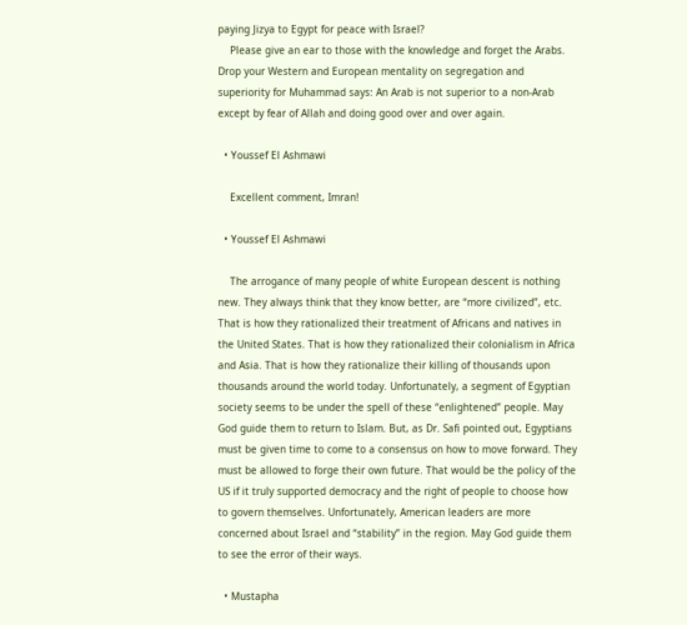paying Jizya to Egypt for peace with Israel?
    Please give an ear to those with the knowledge and forget the Arabs. Drop your Western and European mentality on segregation and superiority for Muhammad says: An Arab is not superior to a non-Arab except by fear of Allah and doing good over and over again.

  • Youssef El Ashmawi

    Excellent comment, Imran!

  • Youssef El Ashmawi

    The arrogance of many people of white European descent is nothing new. They always think that they know better, are “more civilized”, etc. That is how they rationalized their treatment of Africans and natives in the United States. That is how they rationalized their colonialism in Africa and Asia. That is how they rationalize their killing of thousands upon thousands around the world today. Unfortunately, a segment of Egyptian society seems to be under the spell of these “enlightened” people. May God guide them to return to Islam. But, as Dr. Safi pointed out, Egyptians must be given time to come to a consensus on how to move forward. They must be allowed to forge their own future. That would be the policy of the US if it truly supported democracy and the right of people to choose how to govern themselves. Unfortunately, American leaders are more concerned about Israel and “stability” in the region. May God guide them to see the error of their ways.

  • Mustapha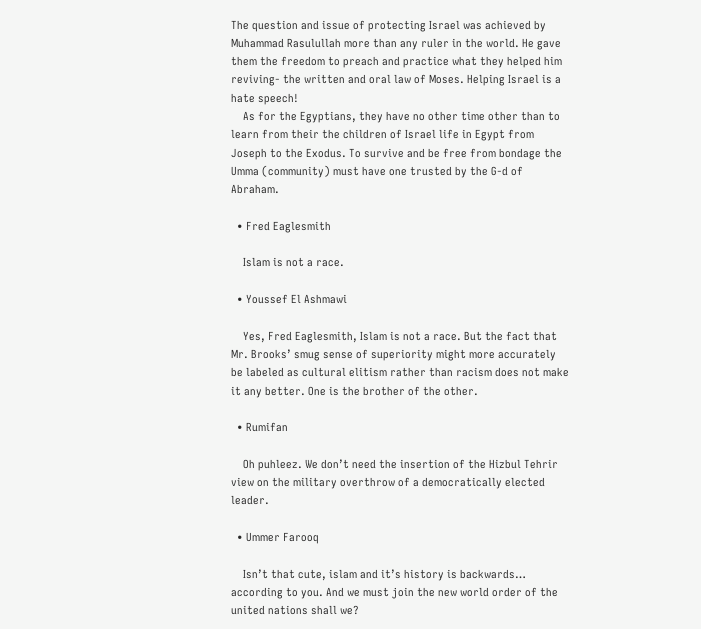The question and issue of protecting Israel was achieved by Muhammad Rasulullah more than any ruler in the world. He gave them the freedom to preach and practice what they helped him reviving- the written and oral law of Moses. Helping Israel is a hate speech!
    As for the Egyptians, they have no other time other than to learn from their the children of Israel life in Egypt from Joseph to the Exodus. To survive and be free from bondage the Umma (community) must have one trusted by the G-d of Abraham.

  • Fred Eaglesmith

    Islam is not a race.

  • Youssef El Ashmawi

    Yes, Fred Eaglesmith, Islam is not a race. But the fact that Mr. Brooks’ smug sense of superiority might more accurately be labeled as cultural elitism rather than racism does not make it any better. One is the brother of the other.

  • Rumifan

    Oh puhleez. We don’t need the insertion of the Hizbul Tehrir view on the military overthrow of a democratically elected leader.

  • Ummer Farooq

    Isn’t that cute, islam and it’s history is backwards… according to you. And we must join the new world order of the united nations shall we?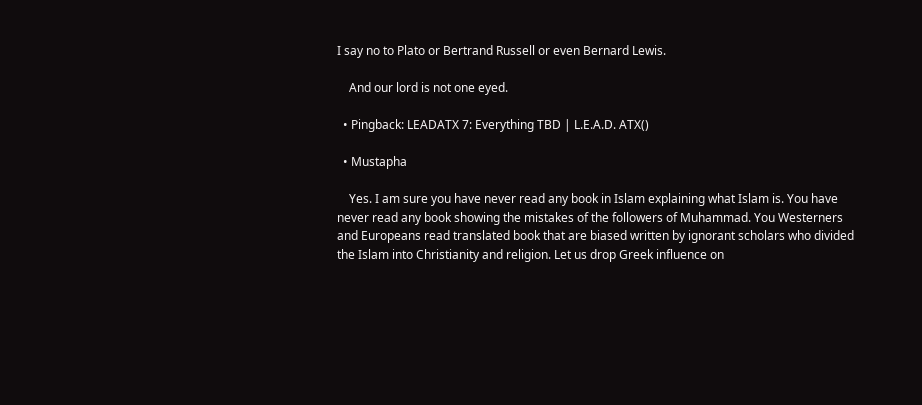I say no to Plato or Bertrand Russell or even Bernard Lewis.

    And our lord is not one eyed.

  • Pingback: LEADATX 7: Everything TBD | L.E.A.D. ATX()

  • Mustapha

    Yes. I am sure you have never read any book in Islam explaining what Islam is. You have never read any book showing the mistakes of the followers of Muhammad. You Westerners and Europeans read translated book that are biased written by ignorant scholars who divided the Islam into Christianity and religion. Let us drop Greek influence on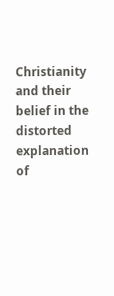Christianity and their belief in the distorted explanation of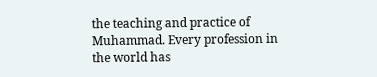the teaching and practice of Muhammad. Every profession in the world has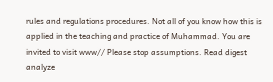rules and regulations procedures. Not all of you know how this is applied in the teaching and practice of Muhammad. You are invited to visit www// Please stop assumptions. Read digest analyze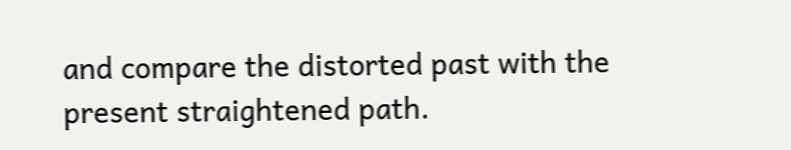and compare the distorted past with the present straightened path.